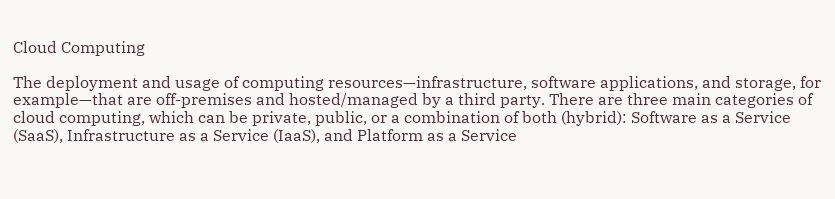Cloud Computing

The deployment and usage of computing resources—infrastructure, software applications, and storage, for example—that are off-premises and hosted/managed by a third party. There are three main categories of cloud computing, which can be private, public, or a combination of both (hybrid): Software as a Service (SaaS), Infrastructure as a Service (IaaS), and Platform as a Service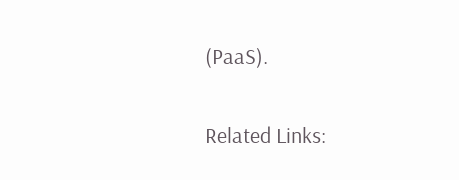(PaaS).

Related Links: